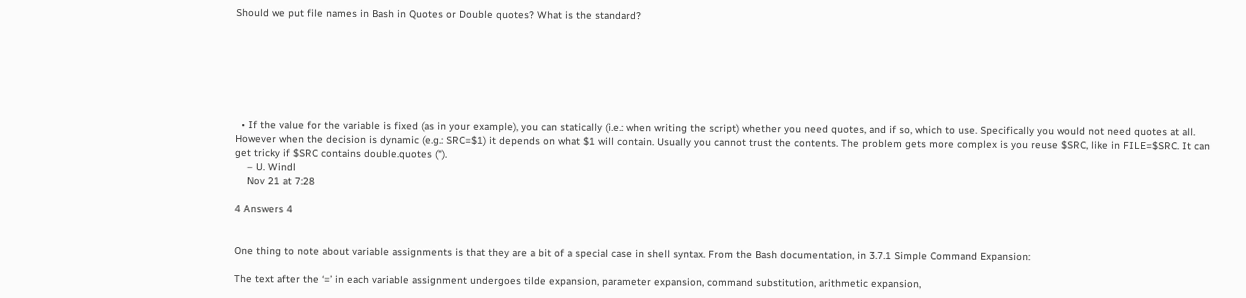Should we put file names in Bash in Quotes or Double quotes? What is the standard?







  • If the value for the variable is fixed (as in your example), you can statically (i.e.: when writing the script) whether you need quotes, and if so, which to use. Specifically you would not need quotes at all. However when the decision is dynamic (e.g.: SRC=$1) it depends on what $1 will contain. Usually you cannot trust the contents. The problem gets more complex is you reuse $SRC, like in FILE=$SRC. It can get tricky if $SRC contains double.quotes (").
    – U. Windl
    Nov 21 at 7:28

4 Answers 4


One thing to note about variable assignments is that they are a bit of a special case in shell syntax. From the Bash documentation, in 3.7.1 Simple Command Expansion:

The text after the ‘=’ in each variable assignment undergoes tilde expansion, parameter expansion, command substitution, arithmetic expansion,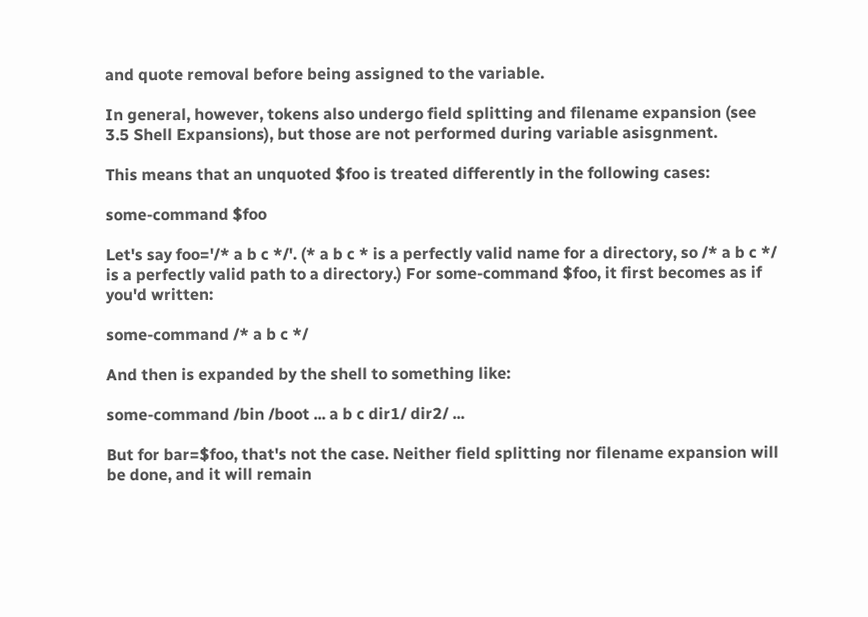and quote removal before being assigned to the variable.

In general, however, tokens also undergo field splitting and filename expansion (see 3.5 Shell Expansions), but those are not performed during variable asisgnment.

This means that an unquoted $foo is treated differently in the following cases:

some-command $foo

Let's say foo='/* a b c */'. (* a b c * is a perfectly valid name for a directory, so /* a b c */ is a perfectly valid path to a directory.) For some-command $foo, it first becomes as if you'd written:

some-command /* a b c */

And then is expanded by the shell to something like:

some-command /bin /boot ... a b c dir1/ dir2/ ...

But for bar=$foo, that's not the case. Neither field splitting nor filename expansion will be done, and it will remain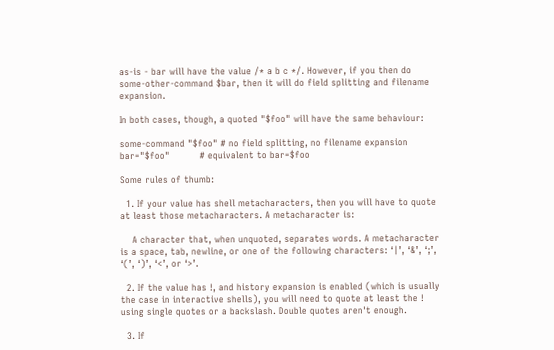as-is - bar will have the value /* a b c */. However, if you then do some-other-command $bar, then it will do field splitting and filename expansion.

In both cases, though, a quoted "$foo" will have the same behaviour:

some-command "$foo" # no field splitting, no filename expansion
bar="$foo"          # equivalent to bar=$foo

Some rules of thumb:

  1. If your value has shell metacharacters, then you will have to quote at least those metacharacters. A metacharacter is:

    A character that, when unquoted, separates words. A metacharacter is a space, tab, newline, or one of the following characters: ‘|’, ‘&’, ‘;’, ‘(’, ‘)’, ‘<’, or ‘>’.

  2. If the value has !, and history expansion is enabled (which is usually the case in interactive shells), you will need to quote at least the ! using single quotes or a backslash. Double quotes aren't enough.

  3. If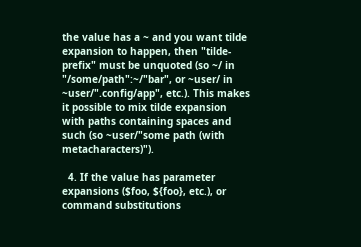the value has a ~ and you want tilde expansion to happen, then "tilde-prefix" must be unquoted (so ~/ in "/some/path":~/"bar", or ~user/ in ~user/".config/app", etc.). This makes it possible to mix tilde expansion with paths containing spaces and such (so ~user/"some path (with metacharacters)").

  4. If the value has parameter expansions ($foo, ${foo}, etc.), or command substitutions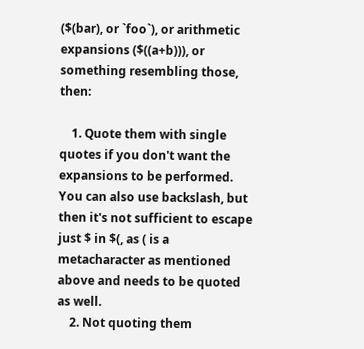($(bar), or `foo`), or arithmetic expansions ($((a+b))), or something resembling those, then:

    1. Quote them with single quotes if you don't want the expansions to be performed. You can also use backslash, but then it's not sufficient to escape just $ in $(, as ( is a metacharacter as mentioned above and needs to be quoted as well.
    2. Not quoting them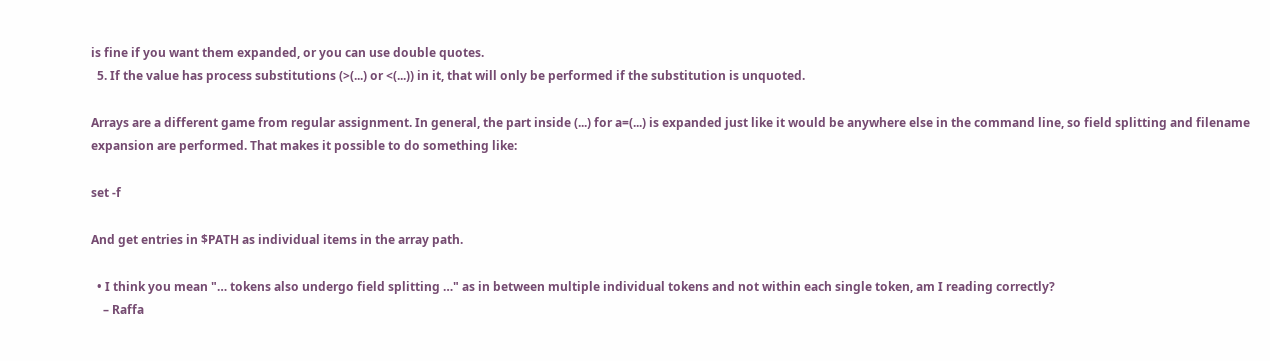is fine if you want them expanded, or you can use double quotes.
  5. If the value has process substitutions (>(...) or <(...)) in it, that will only be performed if the substitution is unquoted.

Arrays are a different game from regular assignment. In general, the part inside (...) for a=(...) is expanded just like it would be anywhere else in the command line, so field splitting and filename expansion are performed. That makes it possible to do something like:

set -f

And get entries in $PATH as individual items in the array path.

  • I think you mean "… tokens also undergo field splitting …" as in between multiple individual tokens and not within each single token, am I reading correctly?
    – Raffa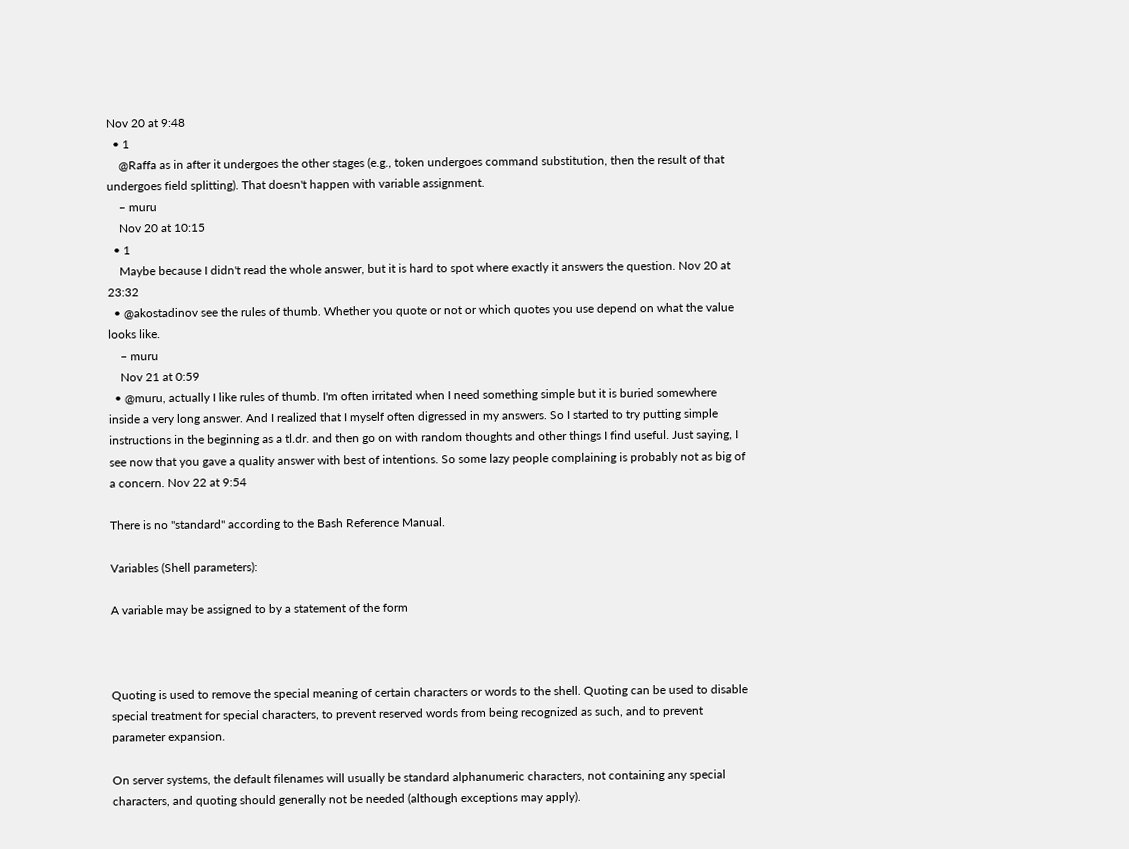Nov 20 at 9:48
  • 1
    @Raffa as in after it undergoes the other stages (e.g., token undergoes command substitution, then the result of that undergoes field splitting). That doesn't happen with variable assignment.
    – muru
    Nov 20 at 10:15
  • 1
    Maybe because I didn't read the whole answer, but it is hard to spot where exactly it answers the question. Nov 20 at 23:32
  • @akostadinov see the rules of thumb. Whether you quote or not or which quotes you use depend on what the value looks like.
    – muru
    Nov 21 at 0:59
  • @muru, actually I like rules of thumb. I'm often irritated when I need something simple but it is buried somewhere inside a very long answer. And I realized that I myself often digressed in my answers. So I started to try putting simple instructions in the beginning as a tl.dr. and then go on with random thoughts and other things I find useful. Just saying, I see now that you gave a quality answer with best of intentions. So some lazy people complaining is probably not as big of a concern. Nov 22 at 9:54

There is no "standard" according to the Bash Reference Manual.

Variables (Shell parameters):

A variable may be assigned to by a statement of the form



Quoting is used to remove the special meaning of certain characters or words to the shell. Quoting can be used to disable special treatment for special characters, to prevent reserved words from being recognized as such, and to prevent parameter expansion.

On server systems, the default filenames will usually be standard alphanumeric characters, not containing any special characters, and quoting should generally not be needed (although exceptions may apply).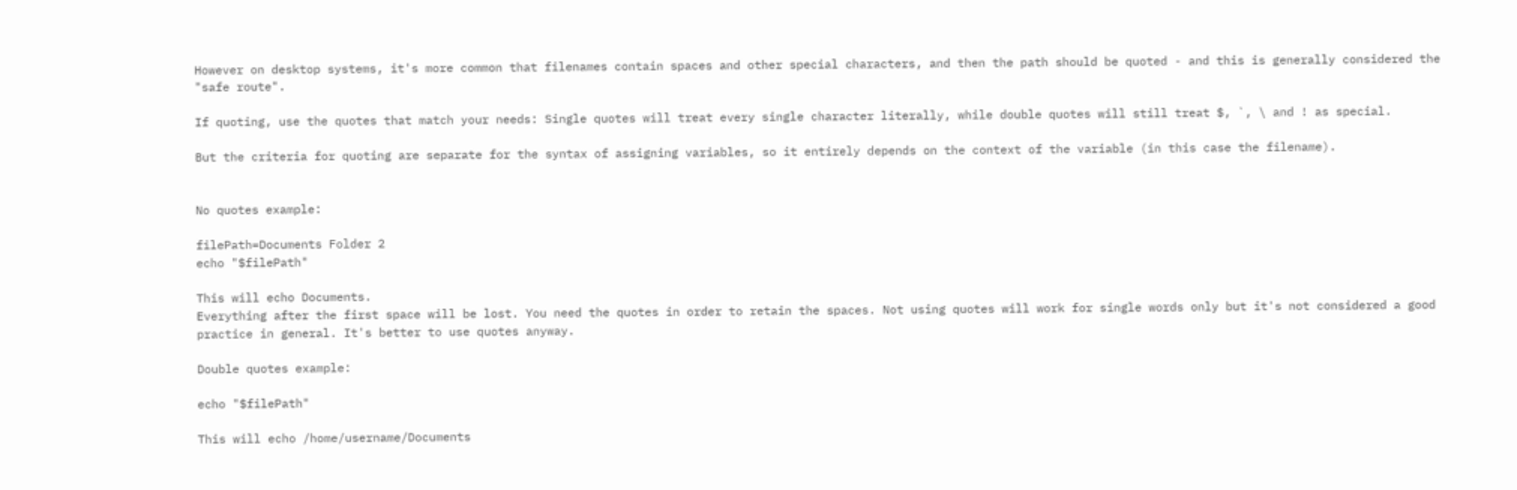However on desktop systems, it's more common that filenames contain spaces and other special characters, and then the path should be quoted - and this is generally considered the "safe route".

If quoting, use the quotes that match your needs: Single quotes will treat every single character literally, while double quotes will still treat $, `, \ and ! as special.

But the criteria for quoting are separate for the syntax of assigning variables, so it entirely depends on the context of the variable (in this case the filename).


No quotes example:

filePath=Documents Folder 2
echo "$filePath"

This will echo Documents.
Everything after the first space will be lost. You need the quotes in order to retain the spaces. Not using quotes will work for single words only but it's not considered a good practice in general. It's better to use quotes anyway.

Double quotes example:

echo "$filePath"

This will echo /home/username/Documents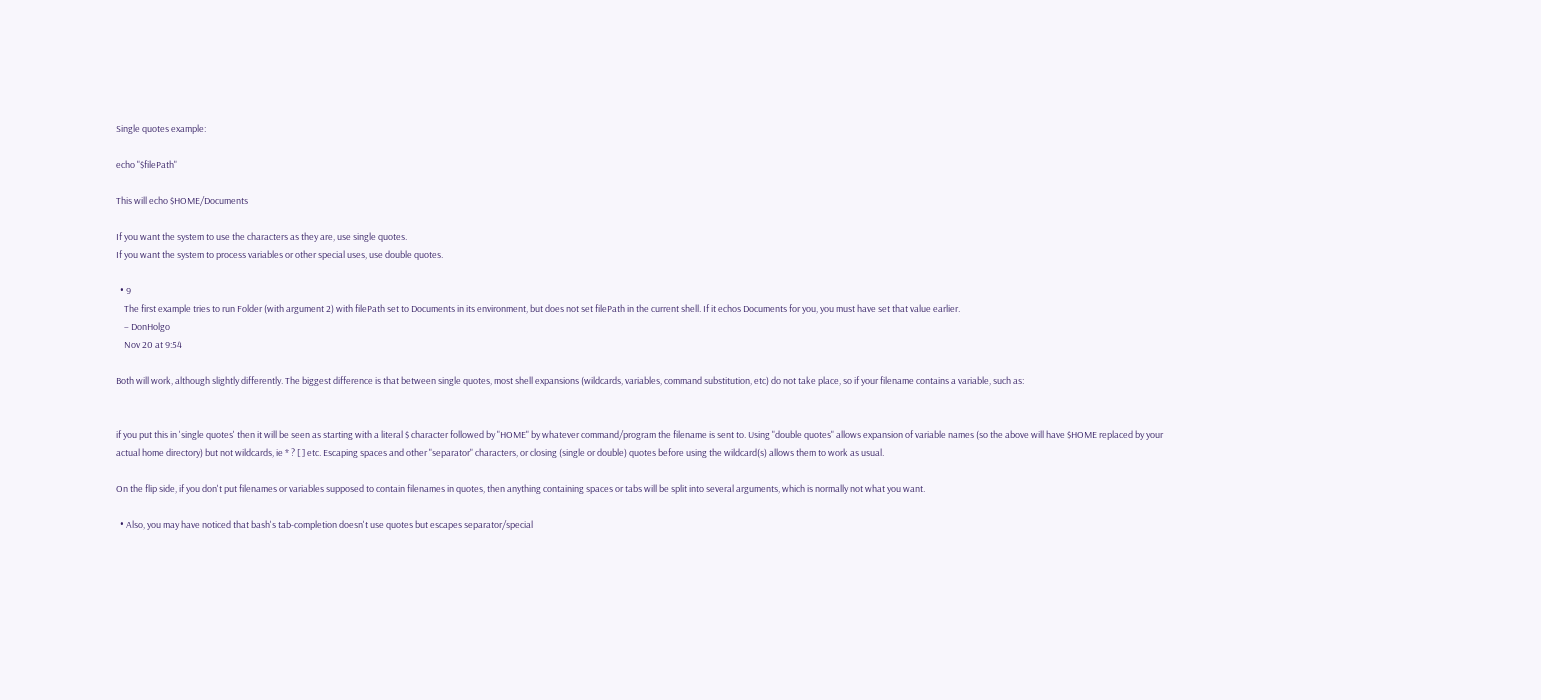Single quotes example:

echo "$filePath"

This will echo $HOME/Documents

If you want the system to use the characters as they are, use single quotes.
If you want the system to process variables or other special uses, use double quotes.

  • 9
    The first example tries to run Folder (with argument 2) with filePath set to Documents in its environment, but does not set filePath in the current shell. If it echos Documents for you, you must have set that value earlier.
    – DonHolgo
    Nov 20 at 9:54

Both will work, although slightly differently. The biggest difference is that between single quotes, most shell expansions (wildcards, variables, command substitution, etc) do not take place, so if your filename contains a variable, such as:


if you put this in 'single quotes' then it will be seen as starting with a literal $ character followed by "HOME" by whatever command/program the filename is sent to. Using "double quotes" allows expansion of variable names (so the above will have $HOME replaced by your actual home directory) but not wildcards, ie * ? [ ] etc. Escaping spaces and other "separator" characters, or closing (single or double) quotes before using the wildcard(s) allows them to work as usual.

On the flip side, if you don't put filenames or variables supposed to contain filenames in quotes, then anything containing spaces or tabs will be split into several arguments, which is normally not what you want.

  • Also, you may have noticed that bash's tab-completion doesn't use quotes but escapes separator/special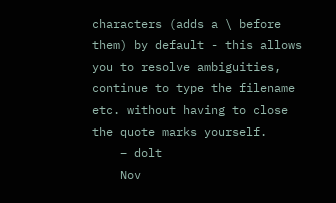characters (adds a \ before them) by default - this allows you to resolve ambiguities, continue to type the filename etc. without having to close the quote marks yourself.
    – dolt
    Nov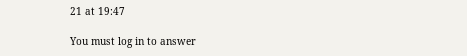21 at 19:47

You must log in to answer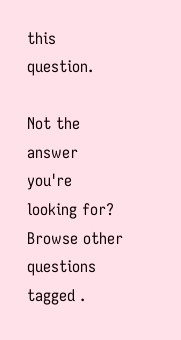this question.

Not the answer you're looking for? Browse other questions tagged .